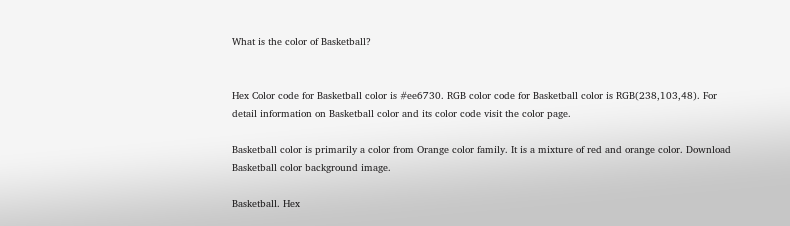What is the color of Basketball?


Hex Color code for Basketball color is #ee6730. RGB color code for Basketball color is RGB(238,103,48). For detail information on Basketball color and its color code visit the color page.

Basketball color is primarily a color from Orange color family. It is a mixture of red and orange color. Download Basketball color background image.

Basketball. Hex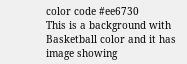color code #ee6730
This is a background with Basketball color and it has image showing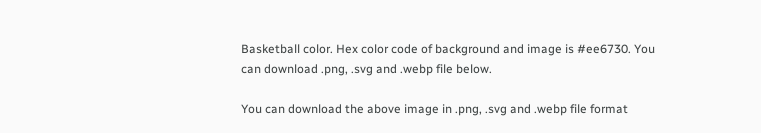Basketball color. Hex color code of background and image is #ee6730. You can download .png, .svg and .webp file below.

You can download the above image in .png, .svg and .webp file format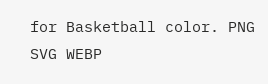for Basketball color. PNG SVG WEBP